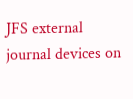JFS external journal devices on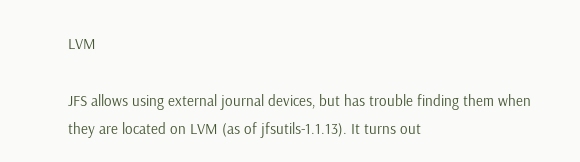LVM

JFS allows using external journal devices, but has trouble finding them when they are located on LVM (as of jfsutils-1.1.13). It turns out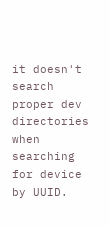it doesn't search proper dev directories when searching for device by UUID.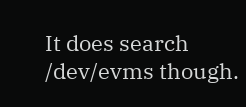It does search /dev/evms though.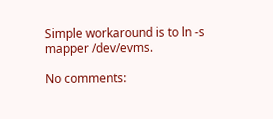Simple workaround is to ln -s mapper /dev/evms.

No comments: